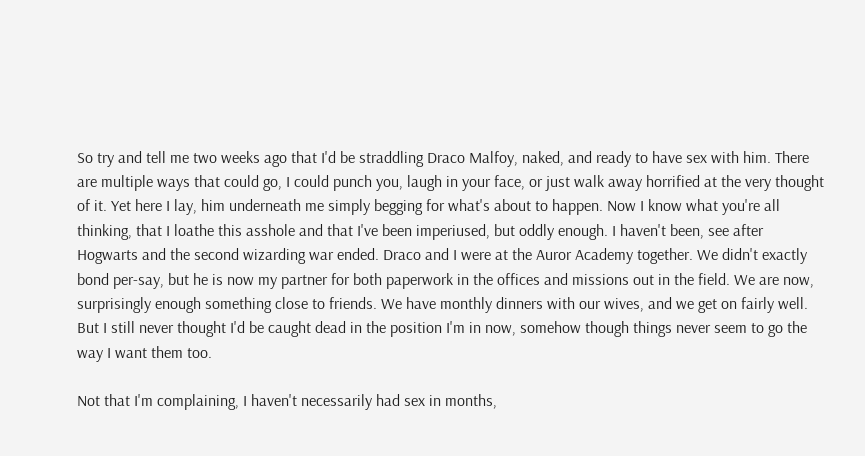So try and tell me two weeks ago that I'd be straddling Draco Malfoy, naked, and ready to have sex with him. There are multiple ways that could go, I could punch you, laugh in your face, or just walk away horrified at the very thought of it. Yet here I lay, him underneath me simply begging for what's about to happen. Now I know what you're all thinking, that I loathe this asshole and that I've been imperiused, but oddly enough. I haven't been, see after Hogwarts and the second wizarding war ended. Draco and I were at the Auror Academy together. We didn't exactly bond per-say, but he is now my partner for both paperwork in the offices and missions out in the field. We are now, surprisingly enough something close to friends. We have monthly dinners with our wives, and we get on fairly well. But I still never thought I'd be caught dead in the position I'm in now, somehow though things never seem to go the way I want them too.

Not that I'm complaining, I haven't necessarily had sex in months,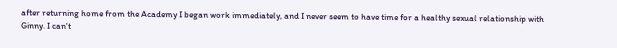after returning home from the Academy I began work immediately, and I never seem to have time for a healthy sexual relationship with Ginny. I can't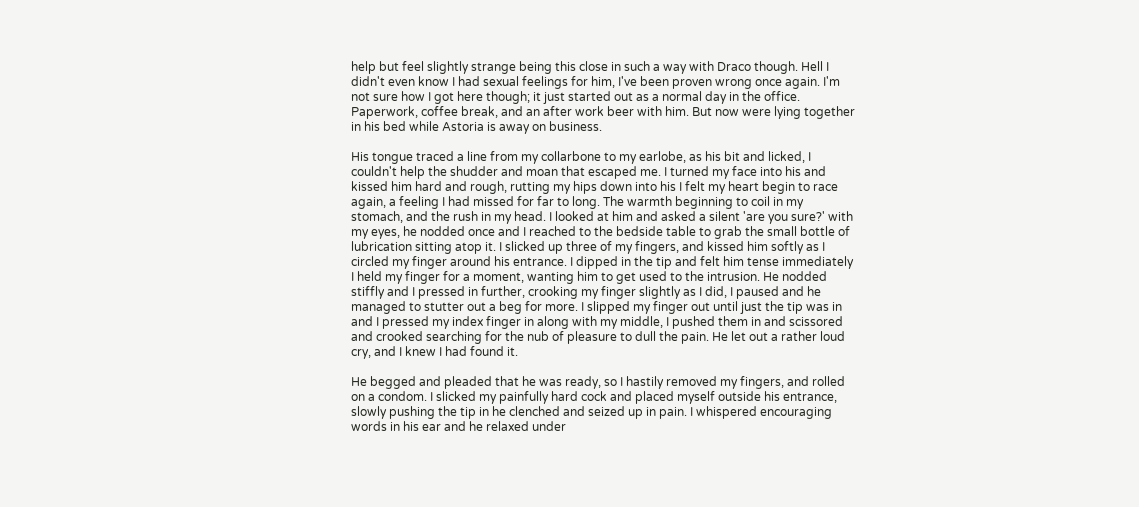help but feel slightly strange being this close in such a way with Draco though. Hell I didn't even know I had sexual feelings for him, I've been proven wrong once again. I'm not sure how I got here though; it just started out as a normal day in the office. Paperwork, coffee break, and an after work beer with him. But now were lying together in his bed while Astoria is away on business.

His tongue traced a line from my collarbone to my earlobe, as his bit and licked, I couldn't help the shudder and moan that escaped me. I turned my face into his and kissed him hard and rough, rutting my hips down into his I felt my heart begin to race again, a feeling I had missed for far to long. The warmth beginning to coil in my stomach, and the rush in my head. I looked at him and asked a silent 'are you sure?' with my eyes, he nodded once and I reached to the bedside table to grab the small bottle of lubrication sitting atop it. I slicked up three of my fingers, and kissed him softly as I circled my finger around his entrance. I dipped in the tip and felt him tense immediately I held my finger for a moment, wanting him to get used to the intrusion. He nodded stiffly and I pressed in further, crooking my finger slightly as I did, I paused and he managed to stutter out a beg for more. I slipped my finger out until just the tip was in and I pressed my index finger in along with my middle, I pushed them in and scissored and crooked searching for the nub of pleasure to dull the pain. He let out a rather loud cry, and I knew I had found it.

He begged and pleaded that he was ready, so I hastily removed my fingers, and rolled on a condom. I slicked my painfully hard cock and placed myself outside his entrance, slowly pushing the tip in he clenched and seized up in pain. I whispered encouraging words in his ear and he relaxed under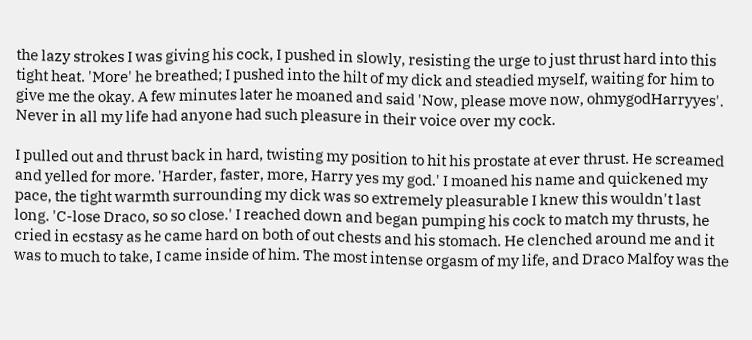the lazy strokes I was giving his cock, I pushed in slowly, resisting the urge to just thrust hard into this tight heat. 'More' he breathed; I pushed into the hilt of my dick and steadied myself, waiting for him to give me the okay. A few minutes later he moaned and said 'Now, please move now, ohmygodHarryyes'. Never in all my life had anyone had such pleasure in their voice over my cock.

I pulled out and thrust back in hard, twisting my position to hit his prostate at ever thrust. He screamed and yelled for more. 'Harder, faster, more, Harry yes my god.' I moaned his name and quickened my pace, the tight warmth surrounding my dick was so extremely pleasurable I knew this wouldn't last long. 'C-lose Draco, so so close.' I reached down and began pumping his cock to match my thrusts, he cried in ecstasy as he came hard on both of out chests and his stomach. He clenched around me and it was to much to take, I came inside of him. The most intense orgasm of my life, and Draco Malfoy was the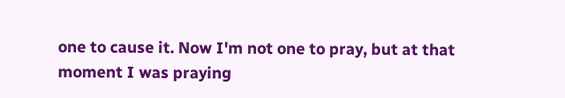one to cause it. Now I'm not one to pray, but at that moment I was praying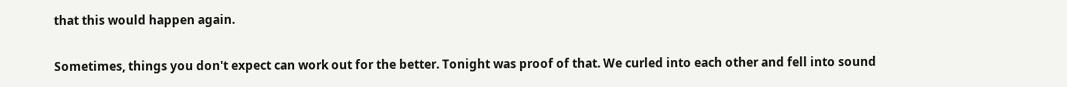that this would happen again.

Sometimes, things you don't expect can work out for the better. Tonight was proof of that. We curled into each other and fell into sound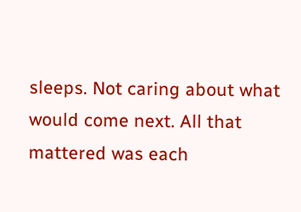sleeps. Not caring about what would come next. All that mattered was each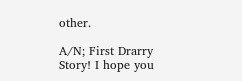other.

A/N; First Drarry Story! I hope you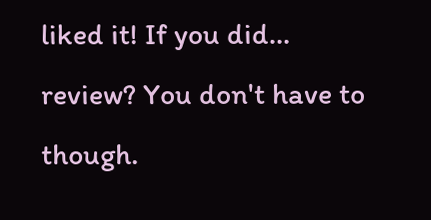liked it! If you did… review? You don't have to though.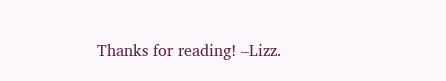Thanks for reading! –Lizz.